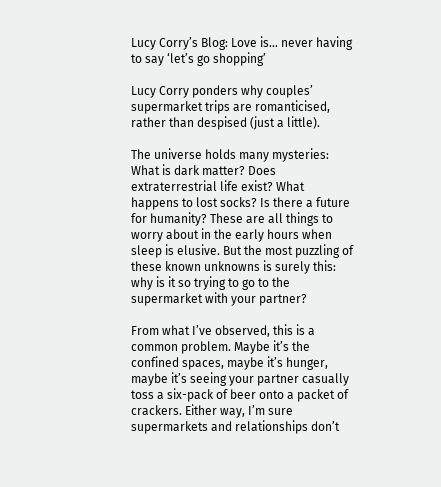Lucy Corry’s Blog: Love is… never having to say ‘let’s go shopping’

Lucy Corry ponders why couples’ supermarket trips are romanticised, rather than despised (just a little).

The universe holds many mysteries: What is dark matter? Does extraterrestrial life exist? What happens to lost socks? Is there a future for humanity? These are all things to worry about in the early hours when sleep is elusive. But the most puzzling of these known unknowns is surely this: why is it so trying to go to the supermarket with your partner?

From what I’ve observed, this is a common problem. Maybe it’s the confined spaces, maybe it’s hunger, maybe it’s seeing your partner casually toss a six-pack of beer onto a packet of crackers. Either way, I’m sure supermarkets and relationships don’t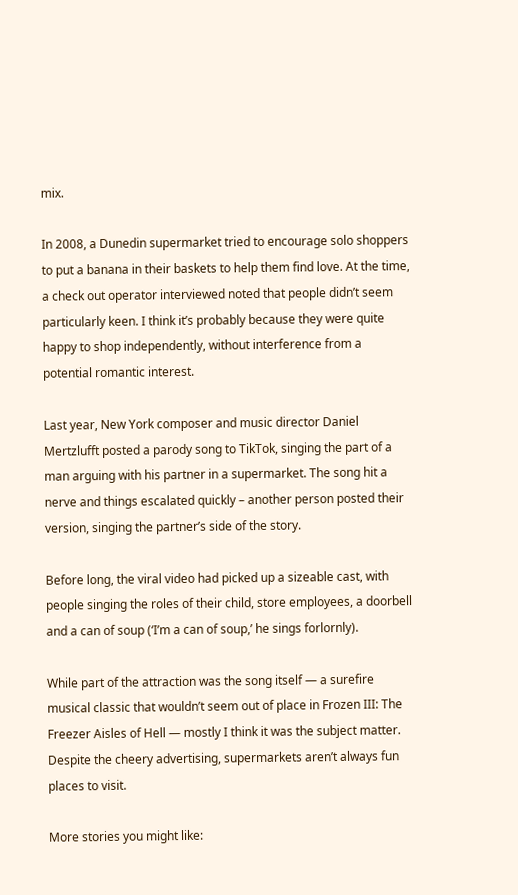mix.

In 2008, a Dunedin supermarket tried to encourage solo shoppers to put a banana in their baskets to help them find love. At the time, a check out operator interviewed noted that people didn’t seem particularly keen. I think it’s probably because they were quite happy to shop independently, without interference from a potential romantic interest.

Last year, New York composer and music director Daniel Mertzlufft posted a parody song to TikTok, singing the part of a man arguing with his partner in a supermarket. The song hit a nerve and things escalated quickly – another person posted their version, singing the partner’s side of the story.

Before long, the viral video had picked up a sizeable cast, with people singing the roles of their child, store employees, a doorbell and a can of soup (‘I’m a can of soup,’ he sings forlornly).

While part of the attraction was the song itself — a surefire musical classic that wouldn’t seem out of place in Frozen III: The Freezer Aisles of Hell — mostly I think it was the subject matter. Despite the cheery advertising, supermarkets aren’t always fun places to visit.

More stories you might like: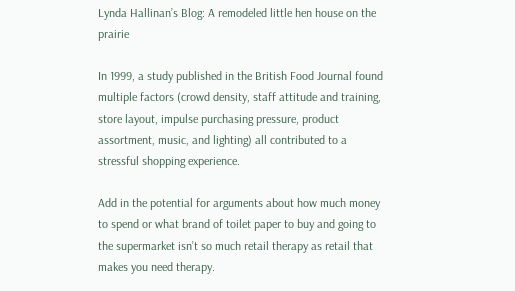Lynda Hallinan’s Blog: A remodeled little hen house on the prairie

In 1999, a study published in the British Food Journal found multiple factors (crowd density, staff attitude and training, store layout, impulse purchasing pressure, product assortment, music, and lighting) all contributed to a stressful shopping experience.

Add in the potential for arguments about how much money to spend or what brand of toilet paper to buy and going to the supermarket isn’t so much retail therapy as retail that makes you need therapy.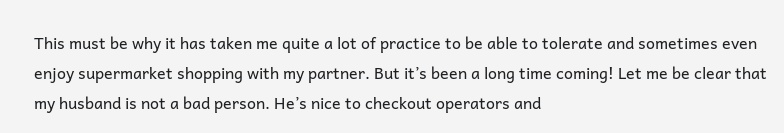This must be why it has taken me quite a lot of practice to be able to tolerate and sometimes even enjoy supermarket shopping with my partner. But it’s been a long time coming! Let me be clear that my husband is not a bad person. He’s nice to checkout operators and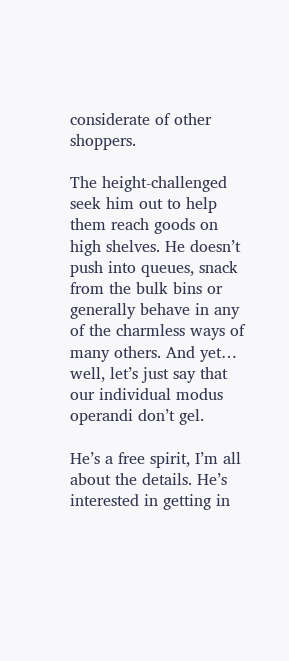considerate of other shoppers.

The height-challenged seek him out to help them reach goods on high shelves. He doesn’t push into queues, snack from the bulk bins or generally behave in any of the charmless ways of many others. And yet… well, let’s just say that our individual modus operandi don’t gel.

He’s a free spirit, I’m all about the details. He’s interested in getting in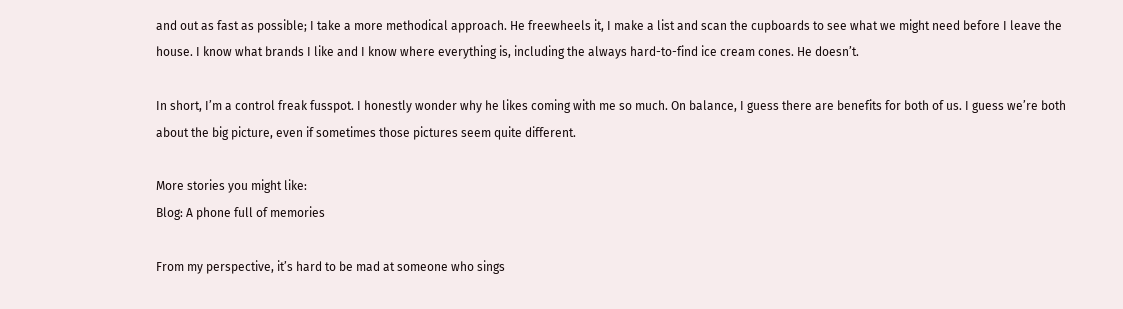and out as fast as possible; I take a more methodical approach. He freewheels it, I make a list and scan the cupboards to see what we might need before I leave the house. I know what brands I like and I know where everything is, including the always hard-to-find ice cream cones. He doesn’t.

In short, I’m a control freak fusspot. I honestly wonder why he likes coming with me so much. On balance, I guess there are benefits for both of us. I guess we’re both about the big picture, even if sometimes those pictures seem quite different.

More stories you might like:
Blog: A phone full of memories

From my perspective, it’s hard to be mad at someone who sings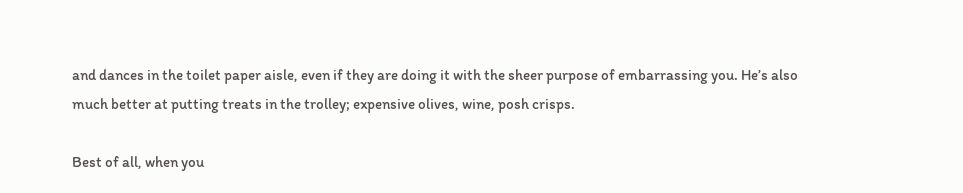and dances in the toilet paper aisle, even if they are doing it with the sheer purpose of embarrassing you. He’s also much better at putting treats in the trolley; expensive olives, wine, posh crisps.

Best of all, when you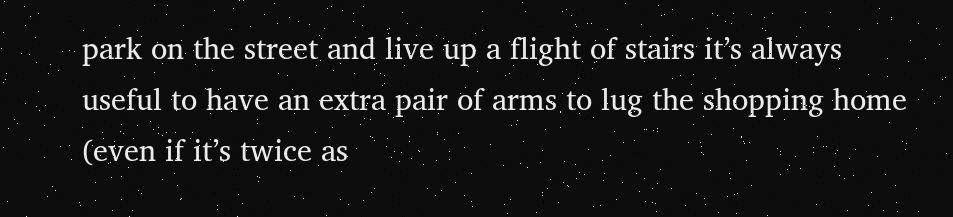park on the street and live up a flight of stairs it’s always useful to have an extra pair of arms to lug the shopping home (even if it’s twice as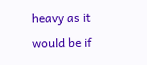heavy as it would be if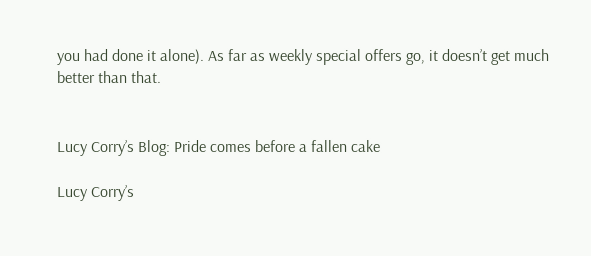you had done it alone). As far as weekly special offers go, it doesn’t get much better than that.


Lucy Corry’s Blog: Pride comes before a fallen cake

Lucy Corry’s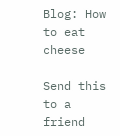Blog: How to eat cheese

Send this to a friend